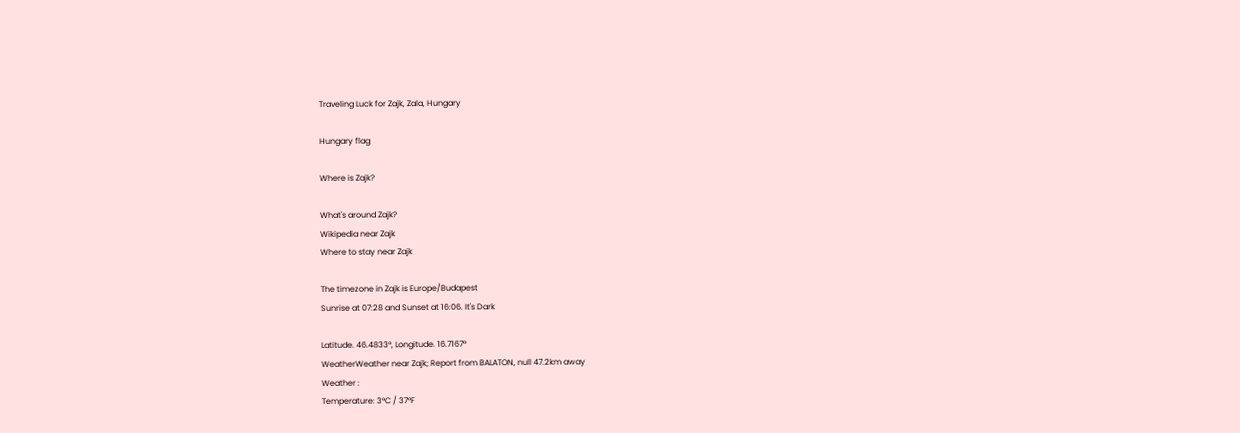Traveling Luck for Zajk, Zala, Hungary

Hungary flag

Where is Zajk?

What's around Zajk?
Wikipedia near Zajk
Where to stay near Zajk

The timezone in Zajk is Europe/Budapest
Sunrise at 07:28 and Sunset at 16:06. It's Dark

Latitude. 46.4833°, Longitude. 16.7167°
WeatherWeather near Zajk; Report from BALATON, null 47.2km away
Weather :
Temperature: 3°C / 37°F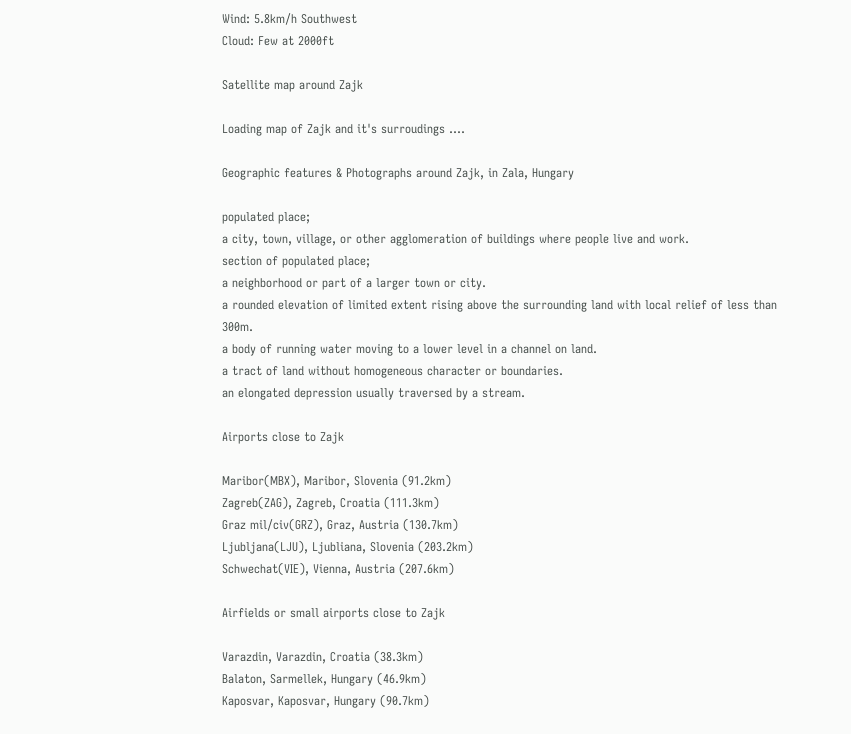Wind: 5.8km/h Southwest
Cloud: Few at 2000ft

Satellite map around Zajk

Loading map of Zajk and it's surroudings ....

Geographic features & Photographs around Zajk, in Zala, Hungary

populated place;
a city, town, village, or other agglomeration of buildings where people live and work.
section of populated place;
a neighborhood or part of a larger town or city.
a rounded elevation of limited extent rising above the surrounding land with local relief of less than 300m.
a body of running water moving to a lower level in a channel on land.
a tract of land without homogeneous character or boundaries.
an elongated depression usually traversed by a stream.

Airports close to Zajk

Maribor(MBX), Maribor, Slovenia (91.2km)
Zagreb(ZAG), Zagreb, Croatia (111.3km)
Graz mil/civ(GRZ), Graz, Austria (130.7km)
Ljubljana(LJU), Ljubliana, Slovenia (203.2km)
Schwechat(VIE), Vienna, Austria (207.6km)

Airfields or small airports close to Zajk

Varazdin, Varazdin, Croatia (38.3km)
Balaton, Sarmellek, Hungary (46.9km)
Kaposvar, Kaposvar, Hungary (90.7km)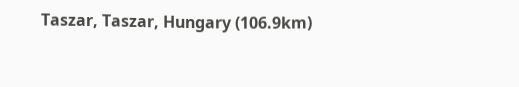Taszar, Taszar, Hungary (106.9km)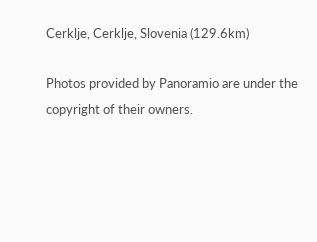Cerklje, Cerklje, Slovenia (129.6km)

Photos provided by Panoramio are under the copyright of their owners.